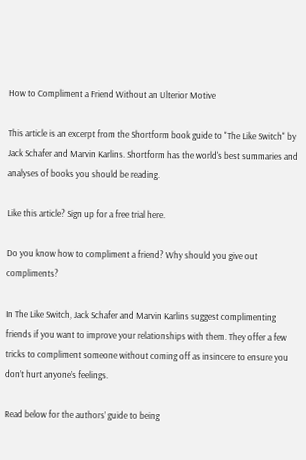How to Compliment a Friend Without an Ulterior Motive

This article is an excerpt from the Shortform book guide to "The Like Switch" by Jack Schafer and Marvin Karlins. Shortform has the world's best summaries and analyses of books you should be reading.

Like this article? Sign up for a free trial here.

Do you know how to compliment a friend? Why should you give out compliments?

In The Like Switch, Jack Schafer and Marvin Karlins suggest complimenting friends if you want to improve your relationships with them. They offer a few tricks to compliment someone without coming off as insincere to ensure you don’t hurt anyone’s feelings.

Read below for the authors’ guide to being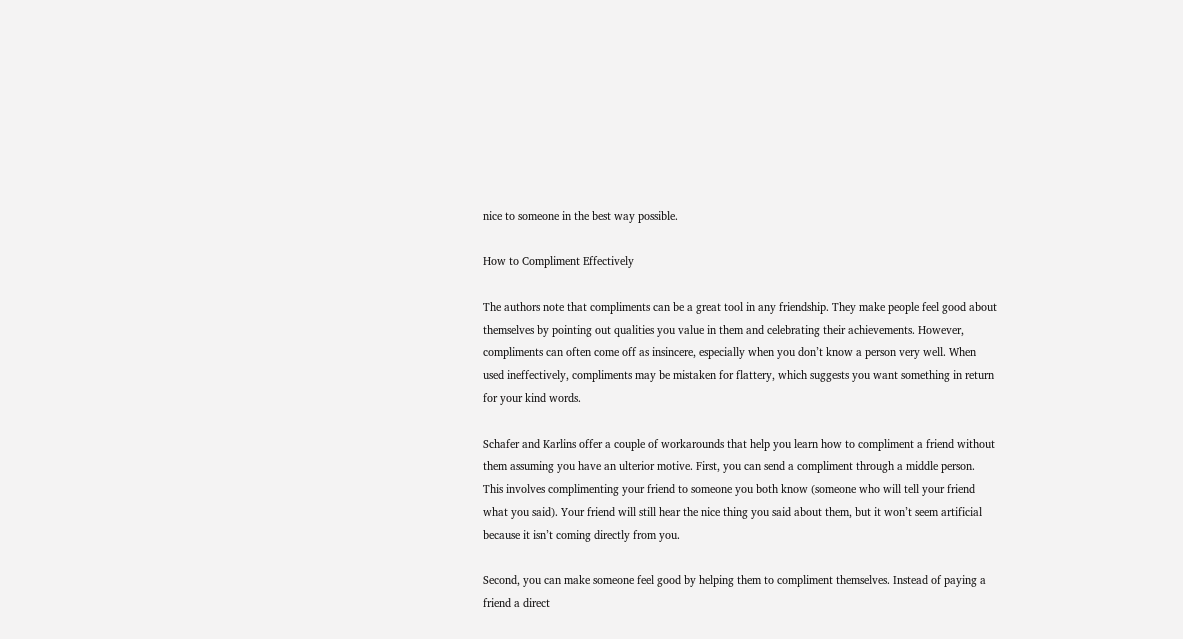nice to someone in the best way possible.

How to Compliment Effectively

The authors note that compliments can be a great tool in any friendship. They make people feel good about themselves by pointing out qualities you value in them and celebrating their achievements. However, compliments can often come off as insincere, especially when you don’t know a person very well. When used ineffectively, compliments may be mistaken for flattery, which suggests you want something in return for your kind words.

Schafer and Karlins offer a couple of workarounds that help you learn how to compliment a friend without them assuming you have an ulterior motive. First, you can send a compliment through a middle person. This involves complimenting your friend to someone you both know (someone who will tell your friend what you said). Your friend will still hear the nice thing you said about them, but it won’t seem artificial because it isn’t coming directly from you.

Second, you can make someone feel good by helping them to compliment themselves. Instead of paying a friend a direct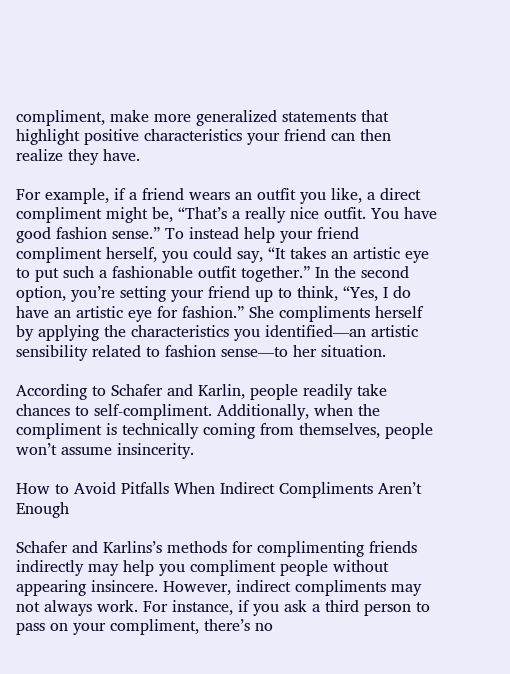compliment, make more generalized statements that highlight positive characteristics your friend can then realize they have.

For example, if a friend wears an outfit you like, a direct compliment might be, “That’s a really nice outfit. You have good fashion sense.” To instead help your friend compliment herself, you could say, “It takes an artistic eye to put such a fashionable outfit together.” In the second option, you’re setting your friend up to think, “Yes, I do have an artistic eye for fashion.” She compliments herself by applying the characteristics you identified—an artistic sensibility related to fashion sense—to her situation.

According to Schafer and Karlin, people readily take chances to self-compliment. Additionally, when the compliment is technically coming from themselves, people won’t assume insincerity.

How to Avoid Pitfalls When Indirect Compliments Aren’t Enough

Schafer and Karlins’s methods for complimenting friends indirectly may help you compliment people without appearing insincere. However, indirect compliments may not always work. For instance, if you ask a third person to pass on your compliment, there’s no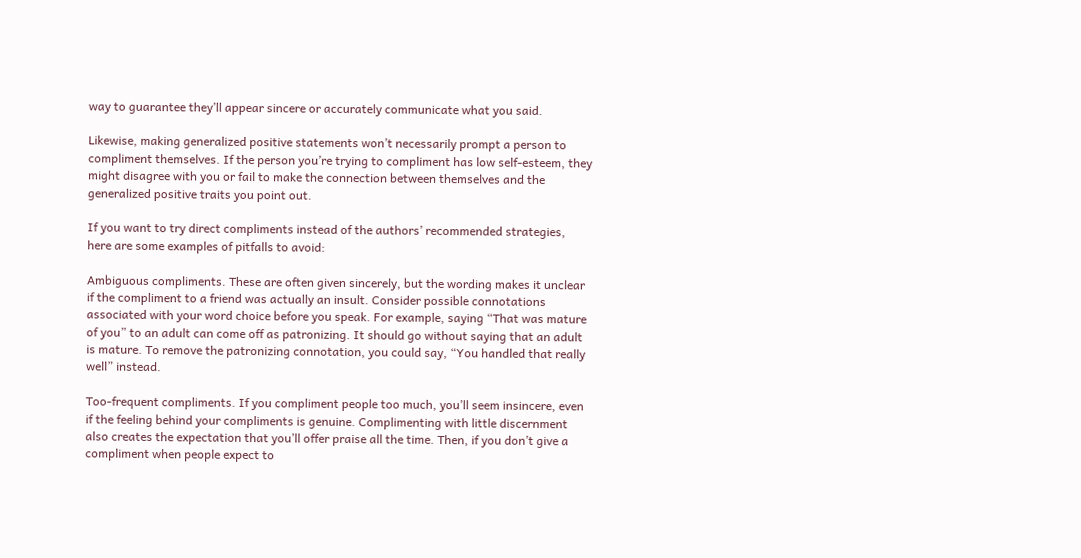way to guarantee they’ll appear sincere or accurately communicate what you said.

Likewise, making generalized positive statements won’t necessarily prompt a person to compliment themselves. If the person you’re trying to compliment has low self-esteem, they might disagree with you or fail to make the connection between themselves and the generalized positive traits you point out.

If you want to try direct compliments instead of the authors’ recommended strategies, here are some examples of pitfalls to avoid:

Ambiguous compliments. These are often given sincerely, but the wording makes it unclear if the compliment to a friend was actually an insult. Consider possible connotations associated with your word choice before you speak. For example, saying “That was mature of you” to an adult can come off as patronizing. It should go without saying that an adult is mature. To remove the patronizing connotation, you could say, “You handled that really well” instead.

Too-frequent compliments. If you compliment people too much, you’ll seem insincere, even if the feeling behind your compliments is genuine. Complimenting with little discernment also creates the expectation that you’ll offer praise all the time. Then, if you don’t give a compliment when people expect to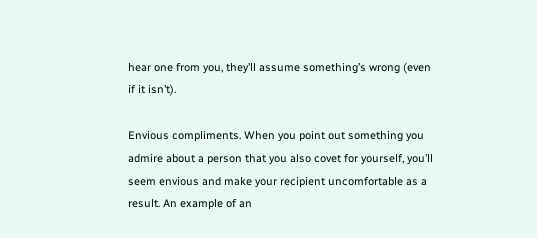hear one from you, they’ll assume something’s wrong (even if it isn’t).

Envious compliments. When you point out something you admire about a person that you also covet for yourself, you’ll seem envious and make your recipient uncomfortable as a result. An example of an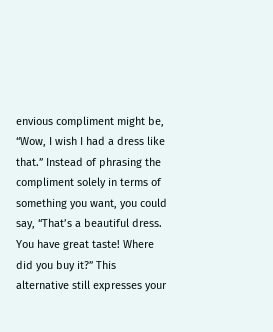envious compliment might be, “Wow, I wish I had a dress like that.” Instead of phrasing the compliment solely in terms of something you want, you could say, “That’s a beautiful dress. You have great taste! Where did you buy it?” This alternative still expresses your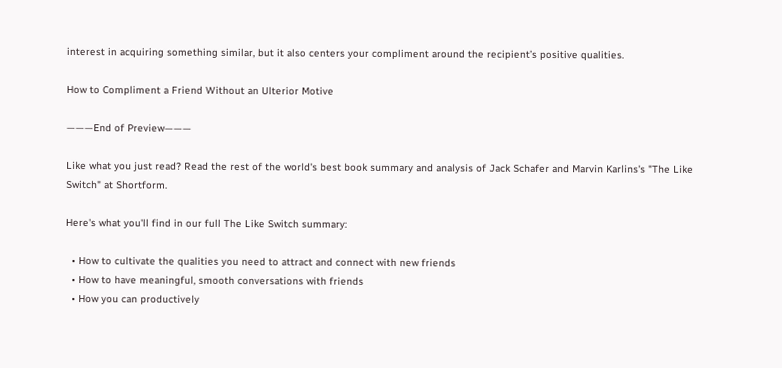interest in acquiring something similar, but it also centers your compliment around the recipient’s positive qualities.

How to Compliment a Friend Without an Ulterior Motive

———End of Preview———

Like what you just read? Read the rest of the world's best book summary and analysis of Jack Schafer and Marvin Karlins's "The Like Switch" at Shortform.

Here's what you'll find in our full The Like Switch summary:

  • How to cultivate the qualities you need to attract and connect with new friends
  • How to have meaningful, smooth conversations with friends
  • How you can productively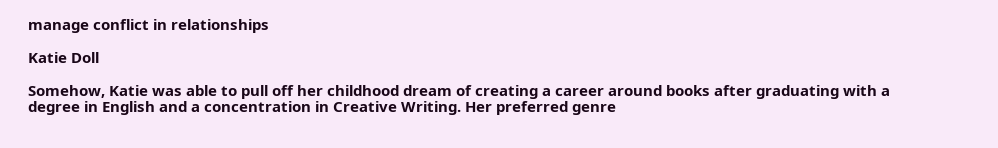manage conflict in relationships

Katie Doll

Somehow, Katie was able to pull off her childhood dream of creating a career around books after graduating with a degree in English and a concentration in Creative Writing. Her preferred genre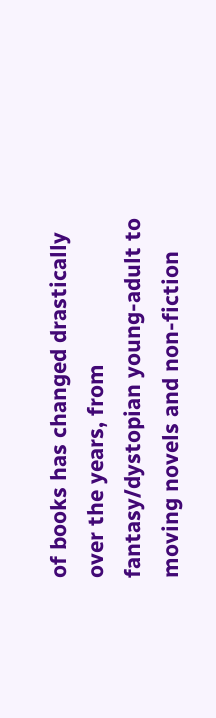of books has changed drastically over the years, from fantasy/dystopian young-adult to moving novels and non-fiction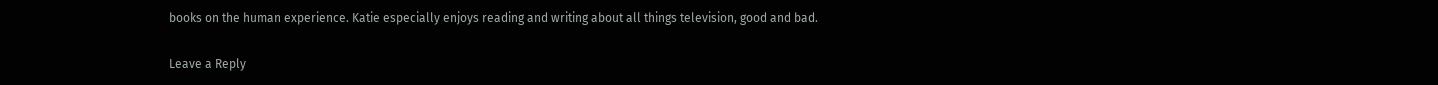books on the human experience. Katie especially enjoys reading and writing about all things television, good and bad.

Leave a Reply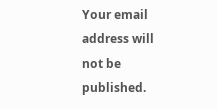Your email address will not be published.